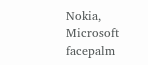Nokia, Microsoft facepalm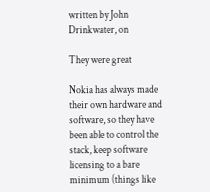written by John Drinkwater, on

They were great

Nokia has always made their own hardware and software, so they have been able to control the stack, keep software licensing to a bare minimum (things like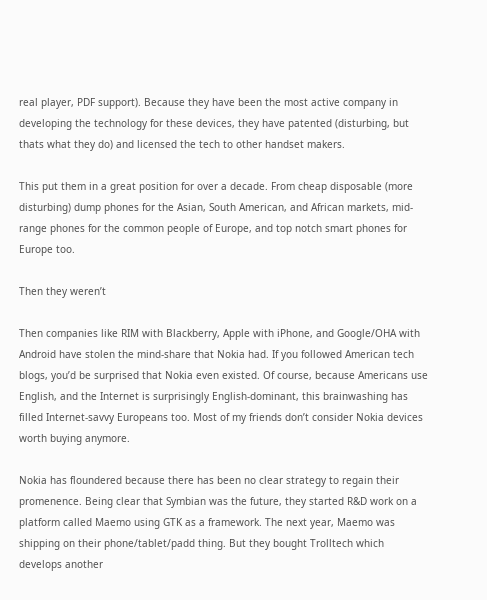real player, PDF support). Because they have been the most active company in developing the technology for these devices, they have patented (disturbing, but thats what they do) and licensed the tech to other handset makers.

This put them in a great position for over a decade. From cheap disposable (more disturbing) dump phones for the Asian, South American, and African markets, mid‐range phones for the common people of Europe, and top notch smart phones for Europe too.

Then they weren’t

Then companies like RIM with Blackberry, Apple with iPhone, and Google/OHA with Android have stolen the mind‐share that Nokia had. If you followed American tech blogs, you’d be surprised that Nokia even existed. Of course, because Americans use English, and the Internet is surprisingly English‐dominant, this brainwashing has filled Internet‐savvy Europeans too. Most of my friends don’t consider Nokia devices worth buying anymore.

Nokia has floundered because there has been no clear strategy to regain their promenence. Being clear that Symbian was the future, they started R&D work on a platform called Maemo using GTK as a framework. The next year, Maemo was shipping on their phone/tablet/padd thing. But they bought Trolltech which develops another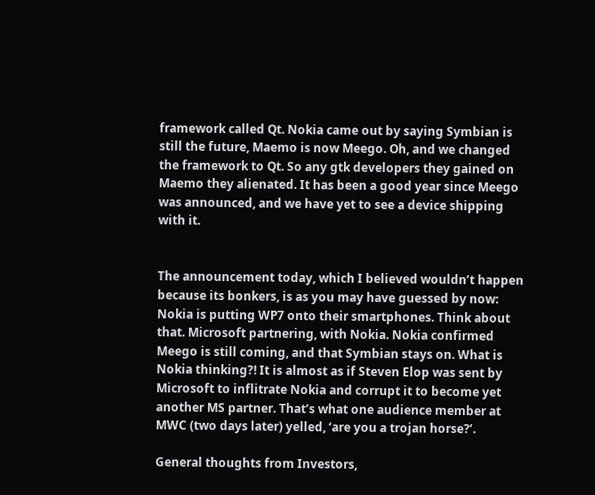framework called Qt. Nokia came out by saying Symbian is still the future, Maemo is now Meego. Oh, and we changed the framework to Qt. So any gtk developers they gained on Maemo they alienated. It has been a good year since Meego was announced, and we have yet to see a device shipping with it.


The announcement today, which I believed wouldn’t happen because its bonkers, is as you may have guessed by now: Nokia is putting WP7 onto their smartphones. Think about that. Microsoft partnering, with Nokia. Nokia confirmed Meego is still coming, and that Symbian stays on. What is Nokia thinking?! It is almost as if Steven Elop was sent by Microsoft to inflitrate Nokia and corrupt it to become yet another MS partner. That’s what one audience member at MWC (two days later) yelled, ‘are you a trojan horse?’.

General thoughts from Investors,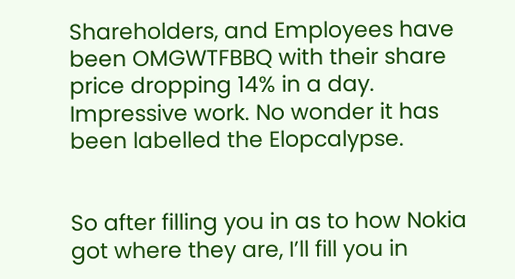Shareholders, and Employees have been OMGWTFBBQ with their share price dropping 14% in a day. Impressive work. No wonder it has been labelled the Elopcalypse.


So after filling you in as to how Nokia got where they are, I’ll fill you in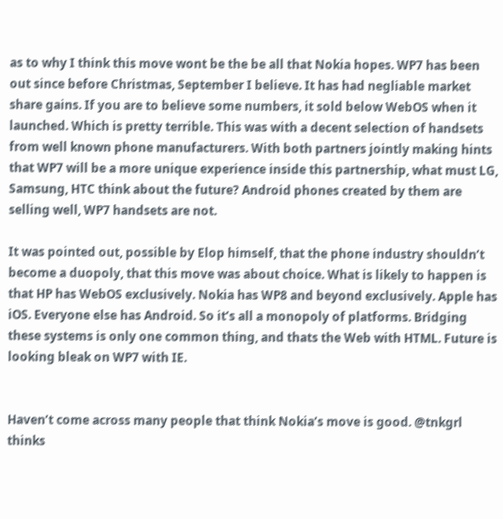as to why I think this move wont be the be all that Nokia hopes. WP7 has been out since before Christmas, September I believe. It has had negliable market share gains. If you are to believe some numbers, it sold below WebOS when it launched. Which is pretty terrible. This was with a decent selection of handsets from well known phone manufacturers. With both partners jointly making hints that WP7 will be a more unique experience inside this partnership, what must LG, Samsung, HTC think about the future? Android phones created by them are selling well, WP7 handsets are not.

It was pointed out, possible by Elop himself, that the phone industry shouldn’t become a duopoly, that this move was about choice. What is likely to happen is that HP has WebOS exclusively. Nokia has WP8 and beyond exclusively. Apple has iOS. Everyone else has Android. So it’s all a monopoly of platforms. Bridging these systems is only one common thing, and thats the Web with HTML. Future is looking bleak on WP7 with IE.


Haven’t come across many people that think Nokia’s move is good. @tnkgrl thinks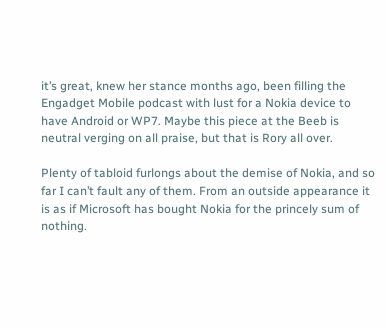it’s great, knew her stance months ago, been filling the Engadget Mobile podcast with lust for a Nokia device to have Android or WP7. Maybe this piece at the Beeb is neutral verging on all praise, but that is Rory all over.

Plenty of tabloid furlongs about the demise of Nokia, and so far I can’t fault any of them. From an outside appearance it is as if Microsoft has bought Nokia for the princely sum of nothing.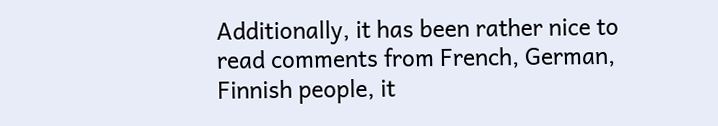Additionally, it has been rather nice to read comments from French, German, Finnish people, it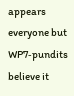appears everyone but WP7‐pundits believe it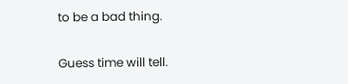to be a bad thing.

Guess time will tell.